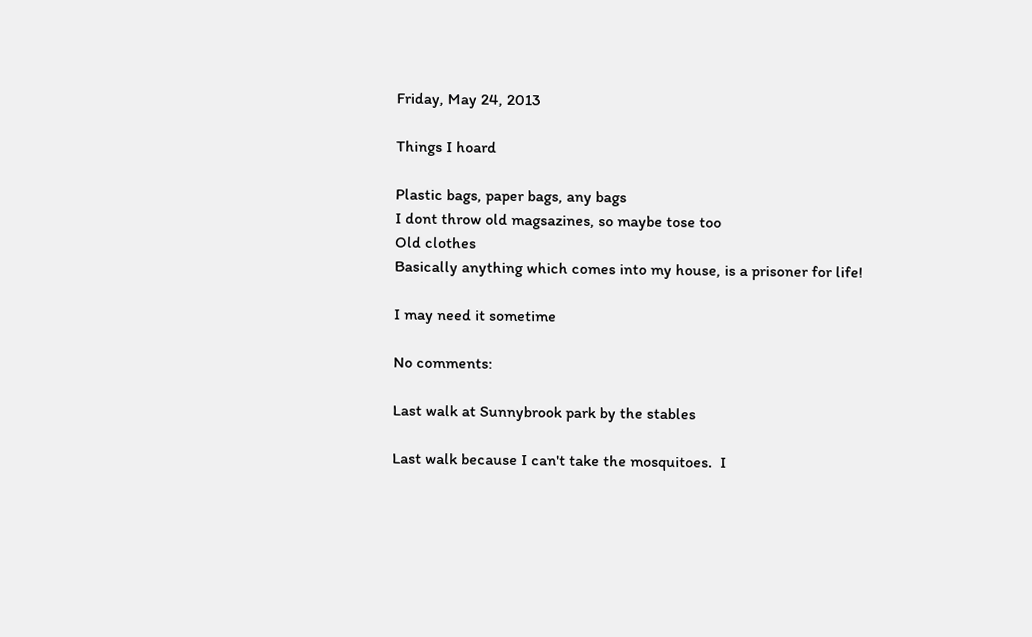Friday, May 24, 2013

Things I hoard

Plastic bags, paper bags, any bags
I dont throw old magsazines, so maybe tose too
Old clothes
Basically anything which comes into my house, is a prisoner for life!

I may need it sometime

No comments:

Last walk at Sunnybrook park by the stables

Last walk because I can't take the mosquitoes.  I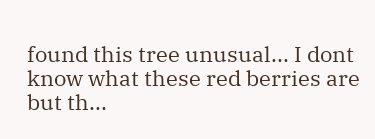found this tree unusual... I dont know what these red berries are but th...